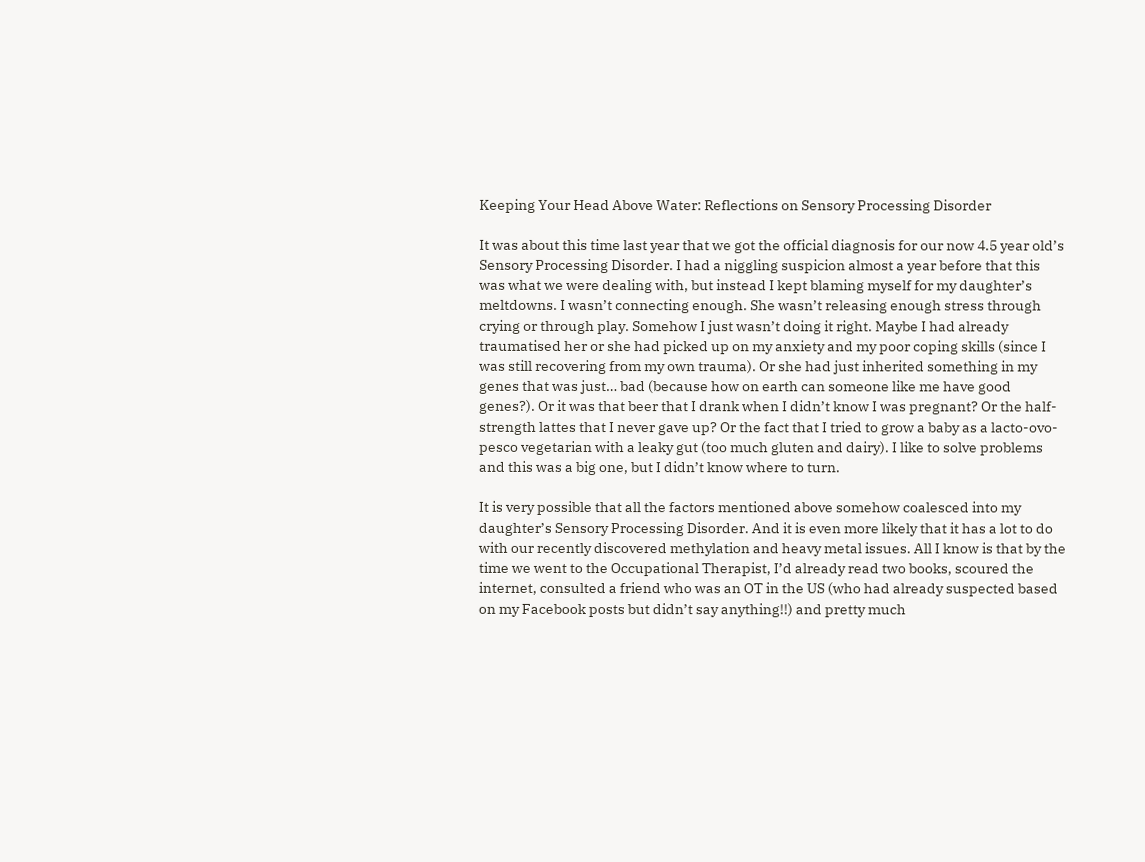Keeping Your Head Above Water: Reflections on Sensory Processing Disorder

It was about this time last year that we got the official diagnosis for our now 4.5 year old’s Sensory Processing Disorder. I had a niggling suspicion almost a year before that this was what we were dealing with, but instead I kept blaming myself for my daughter’s meltdowns. I wasn’t connecting enough. She wasn’t releasing enough stress through crying or through play. Somehow I just wasn’t doing it right. Maybe I had already traumatised her or she had picked up on my anxiety and my poor coping skills (since I was still recovering from my own trauma). Or she had just inherited something in my genes that was just… bad (because how on earth can someone like me have good genes?). Or it was that beer that I drank when I didn’t know I was pregnant? Or the half-strength lattes that I never gave up? Or the fact that I tried to grow a baby as a lacto-ovo-pesco vegetarian with a leaky gut (too much gluten and dairy). I like to solve problems and this was a big one, but I didn’t know where to turn.

It is very possible that all the factors mentioned above somehow coalesced into my daughter’s Sensory Processing Disorder. And it is even more likely that it has a lot to do with our recently discovered methylation and heavy metal issues. All I know is that by the time we went to the Occupational Therapist, I’d already read two books, scoured the internet, consulted a friend who was an OT in the US (who had already suspected based on my Facebook posts but didn’t say anything!!) and pretty much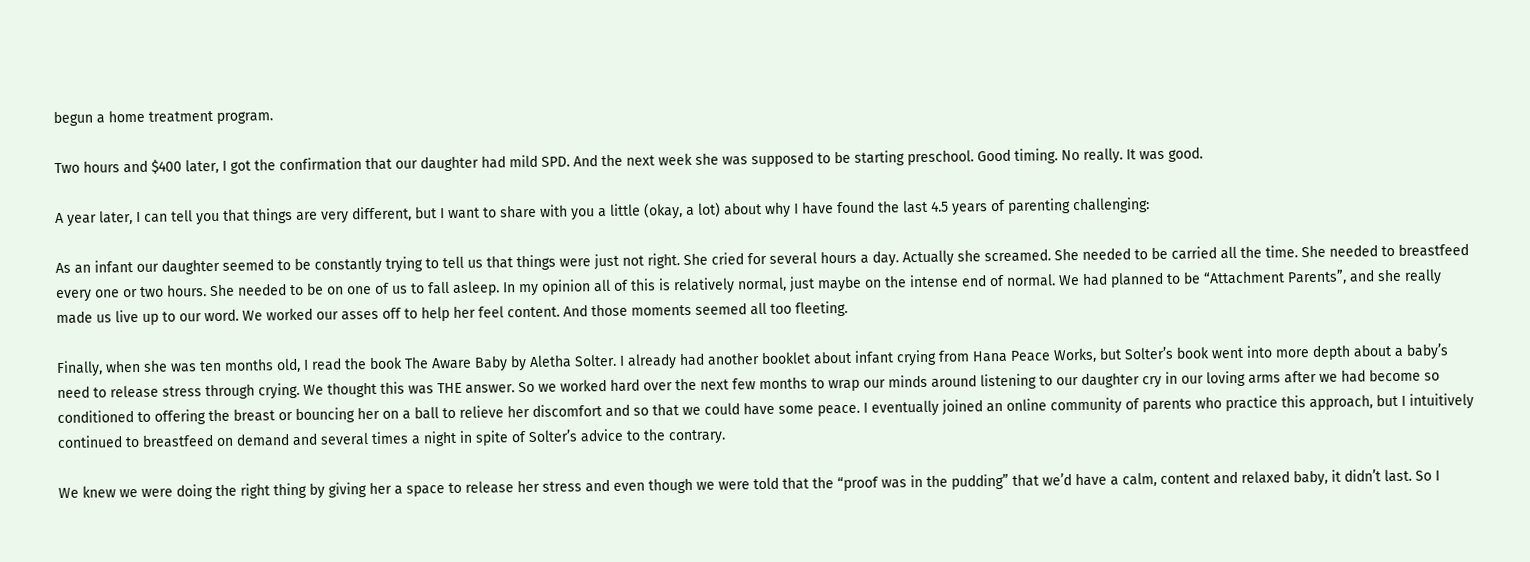begun a home treatment program.

Two hours and $400 later, I got the confirmation that our daughter had mild SPD. And the next week she was supposed to be starting preschool. Good timing. No really. It was good.

A year later, I can tell you that things are very different, but I want to share with you a little (okay, a lot) about why I have found the last 4.5 years of parenting challenging:

As an infant our daughter seemed to be constantly trying to tell us that things were just not right. She cried for several hours a day. Actually she screamed. She needed to be carried all the time. She needed to breastfeed every one or two hours. She needed to be on one of us to fall asleep. In my opinion all of this is relatively normal, just maybe on the intense end of normal. We had planned to be “Attachment Parents”, and she really made us live up to our word. We worked our asses off to help her feel content. And those moments seemed all too fleeting.

Finally, when she was ten months old, I read the book The Aware Baby by Aletha Solter. I already had another booklet about infant crying from Hana Peace Works, but Solter’s book went into more depth about a baby’s need to release stress through crying. We thought this was THE answer. So we worked hard over the next few months to wrap our minds around listening to our daughter cry in our loving arms after we had become so conditioned to offering the breast or bouncing her on a ball to relieve her discomfort and so that we could have some peace. I eventually joined an online community of parents who practice this approach, but I intuitively continued to breastfeed on demand and several times a night in spite of Solter’s advice to the contrary.

We knew we were doing the right thing by giving her a space to release her stress and even though we were told that the “proof was in the pudding” that we’d have a calm, content and relaxed baby, it didn’t last. So I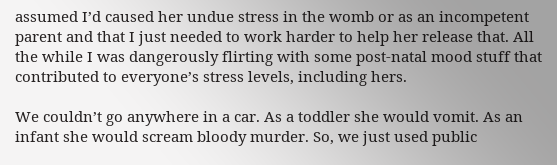assumed I’d caused her undue stress in the womb or as an incompetent parent and that I just needed to work harder to help her release that. All the while I was dangerously flirting with some post-natal mood stuff that contributed to everyone’s stress levels, including hers.

We couldn’t go anywhere in a car. As a toddler she would vomit. As an infant she would scream bloody murder. So, we just used public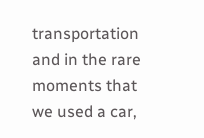transportation and in the rare moments that we used a car,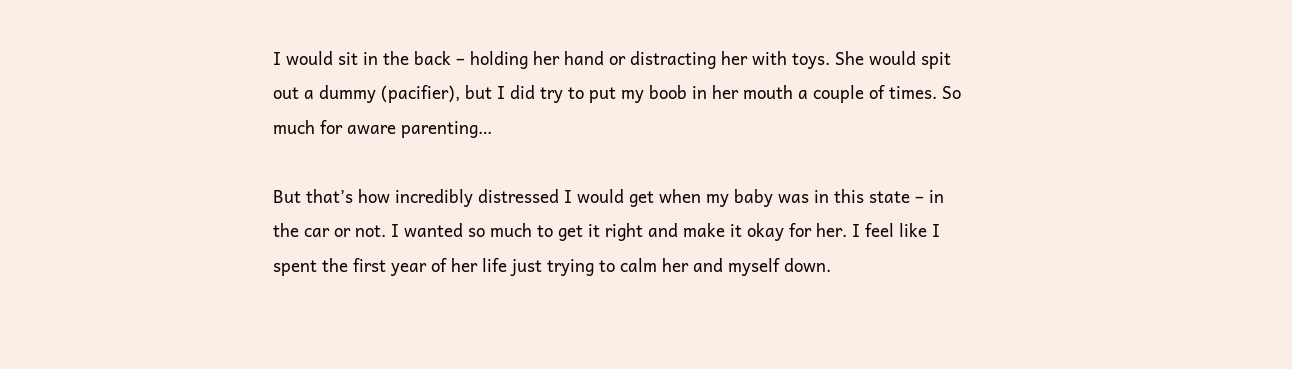I would sit in the back – holding her hand or distracting her with toys. She would spit out a dummy (pacifier), but I did try to put my boob in her mouth a couple of times. So much for aware parenting…

But that’s how incredibly distressed I would get when my baby was in this state – in the car or not. I wanted so much to get it right and make it okay for her. I feel like I spent the first year of her life just trying to calm her and myself down.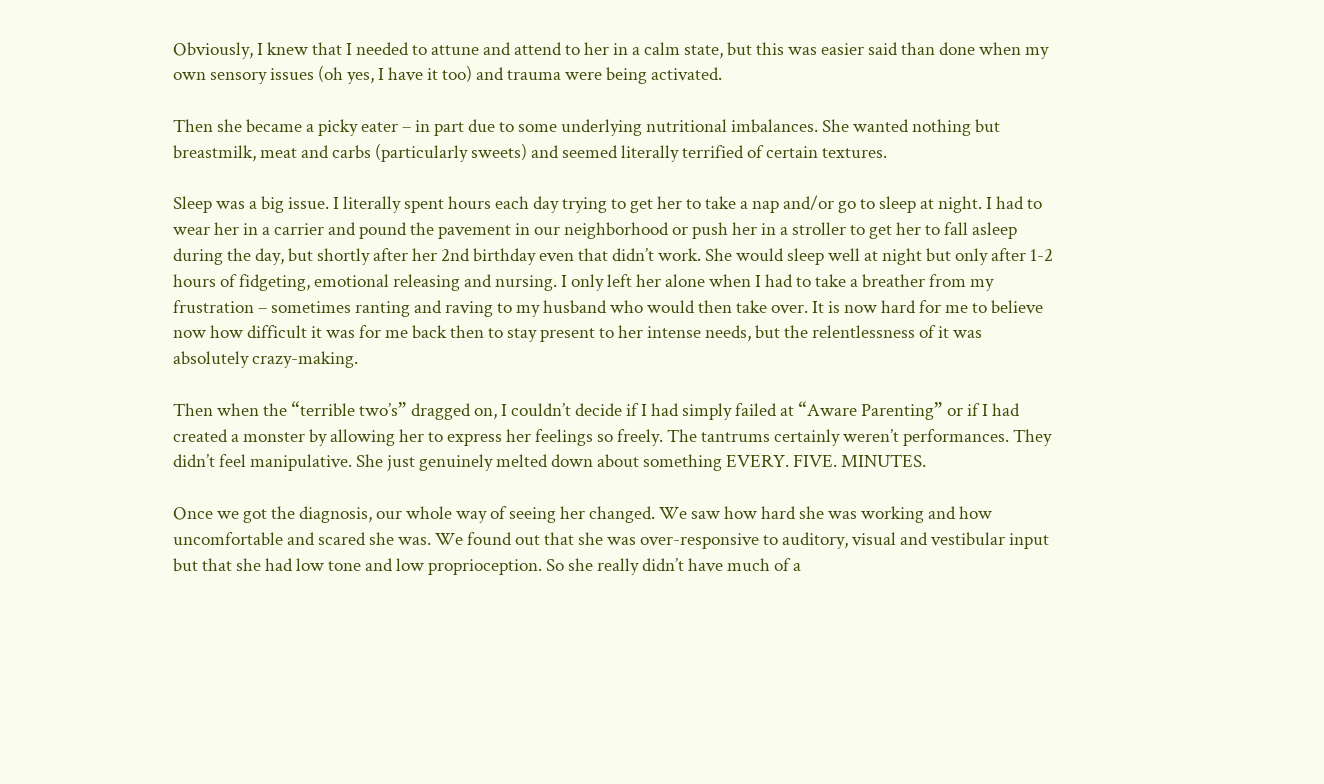Obviously, I knew that I needed to attune and attend to her in a calm state, but this was easier said than done when my own sensory issues (oh yes, I have it too) and trauma were being activated.

Then she became a picky eater – in part due to some underlying nutritional imbalances. She wanted nothing but breastmilk, meat and carbs (particularly sweets) and seemed literally terrified of certain textures.

Sleep was a big issue. I literally spent hours each day trying to get her to take a nap and/or go to sleep at night. I had to wear her in a carrier and pound the pavement in our neighborhood or push her in a stroller to get her to fall asleep during the day, but shortly after her 2nd birthday even that didn’t work. She would sleep well at night but only after 1-2 hours of fidgeting, emotional releasing and nursing. I only left her alone when I had to take a breather from my frustration – sometimes ranting and raving to my husband who would then take over. It is now hard for me to believe now how difficult it was for me back then to stay present to her intense needs, but the relentlessness of it was absolutely crazy-making.

Then when the “terrible two’s” dragged on, I couldn’t decide if I had simply failed at “Aware Parenting” or if I had created a monster by allowing her to express her feelings so freely. The tantrums certainly weren’t performances. They didn’t feel manipulative. She just genuinely melted down about something EVERY. FIVE. MINUTES.

Once we got the diagnosis, our whole way of seeing her changed. We saw how hard she was working and how uncomfortable and scared she was. We found out that she was over-responsive to auditory, visual and vestibular input but that she had low tone and low proprioception. So she really didn’t have much of a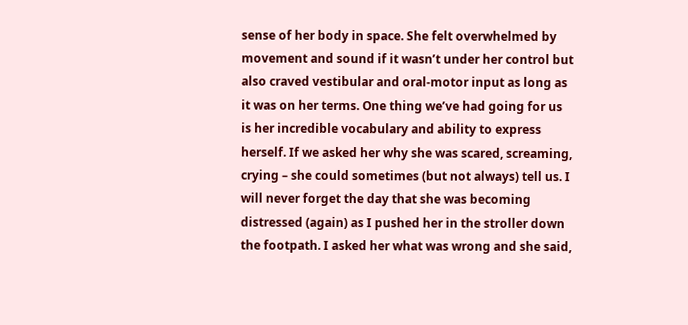sense of her body in space. She felt overwhelmed by movement and sound if it wasn’t under her control but also craved vestibular and oral-motor input as long as it was on her terms. One thing we’ve had going for us is her incredible vocabulary and ability to express herself. If we asked her why she was scared, screaming, crying – she could sometimes (but not always) tell us. I will never forget the day that she was becoming distressed (again) as I pushed her in the stroller down the footpath. I asked her what was wrong and she said,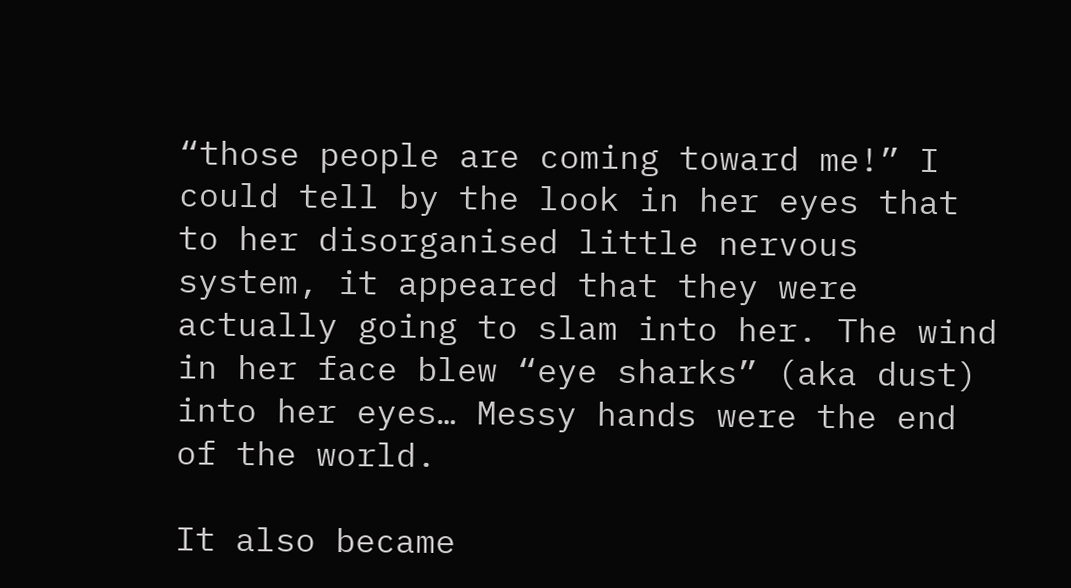“those people are coming toward me!” I could tell by the look in her eyes that to her disorganised little nervous system, it appeared that they were actually going to slam into her. The wind in her face blew “eye sharks” (aka dust) into her eyes… Messy hands were the end of the world.

It also became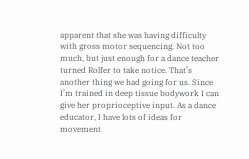apparent that she was having difficulty with gross motor sequencing. Not too much, but just enough for a dance teacher turned Rolfer to take notice. That’s another thing we had going for us. Since I’m trained in deep tissue bodywork I can give her proprioceptive input. As a dance educator, I have lots of ideas for movement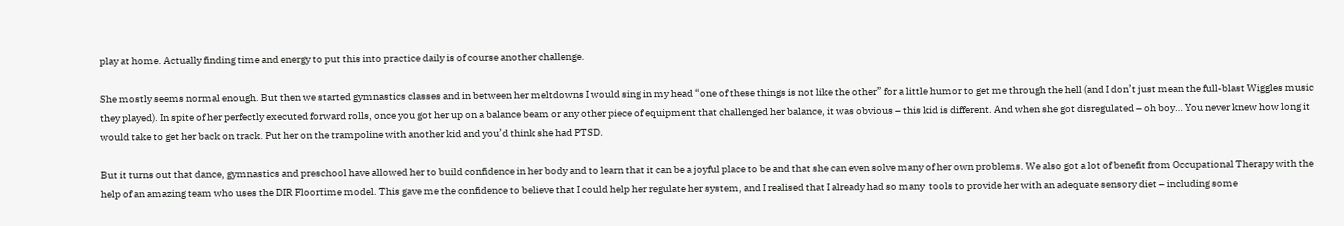play at home. Actually finding time and energy to put this into practice daily is of course another challenge.

She mostly seems normal enough. But then we started gymnastics classes and in between her meltdowns I would sing in my head “one of these things is not like the other” for a little humor to get me through the hell (and I don’t just mean the full-blast Wiggles music they played). In spite of her perfectly executed forward rolls, once you got her up on a balance beam or any other piece of equipment that challenged her balance, it was obvious – this kid is different. And when she got disregulated – oh boy… You never knew how long it would take to get her back on track. Put her on the trampoline with another kid and you’d think she had PTSD.

But it turns out that dance, gymnastics and preschool have allowed her to build confidence in her body and to learn that it can be a joyful place to be and that she can even solve many of her own problems. We also got a lot of benefit from Occupational Therapy with the help of an amazing team who uses the DIR Floortime model. This gave me the confidence to believe that I could help her regulate her system, and I realised that I already had so many  tools to provide her with an adequate sensory diet – including some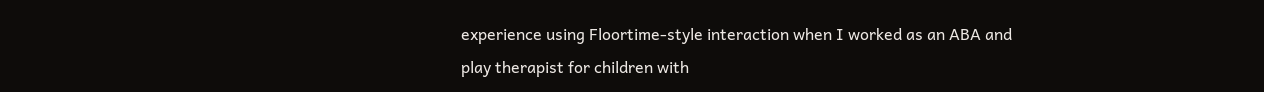experience using Floortime-style interaction when I worked as an ABA and play therapist for children with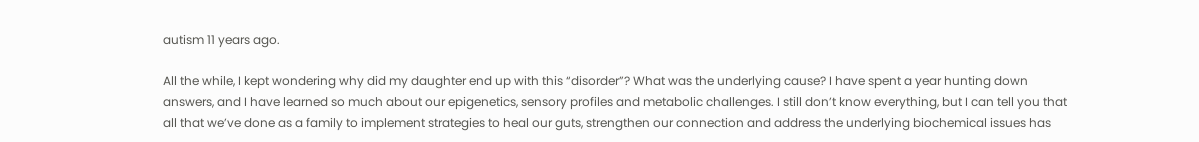autism 11 years ago.

All the while, I kept wondering why did my daughter end up with this “disorder”? What was the underlying cause? I have spent a year hunting down answers, and I have learned so much about our epigenetics, sensory profiles and metabolic challenges. I still don’t know everything, but I can tell you that all that we’ve done as a family to implement strategies to heal our guts, strengthen our connection and address the underlying biochemical issues has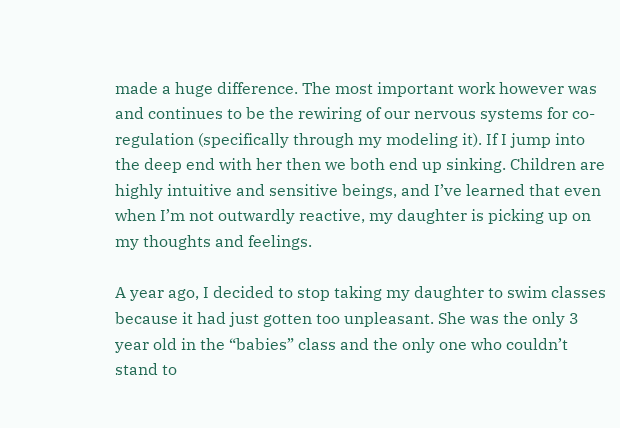made a huge difference. The most important work however was and continues to be the rewiring of our nervous systems for co-regulation (specifically through my modeling it). If I jump into the deep end with her then we both end up sinking. Children are highly intuitive and sensitive beings, and I’ve learned that even when I’m not outwardly reactive, my daughter is picking up on my thoughts and feelings.

A year ago, I decided to stop taking my daughter to swim classes because it had just gotten too unpleasant. She was the only 3 year old in the “babies” class and the only one who couldn’t stand to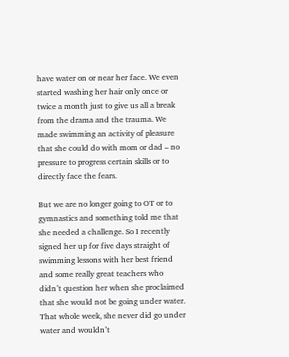have water on or near her face. We even started washing her hair only once or twice a month just to give us all a break from the drama and the trauma. We made swimming an activity of pleasure that she could do with mom or dad – no pressure to progress certain skills or to directly face the fears.

But we are no longer going to OT or to gymnastics and something told me that she needed a challenge. So I recently signed her up for five days straight of swimming lessons with her best friend and some really great teachers who didn’t question her when she proclaimed that she would not be going under water. That whole week, she never did go under water and wouldn’t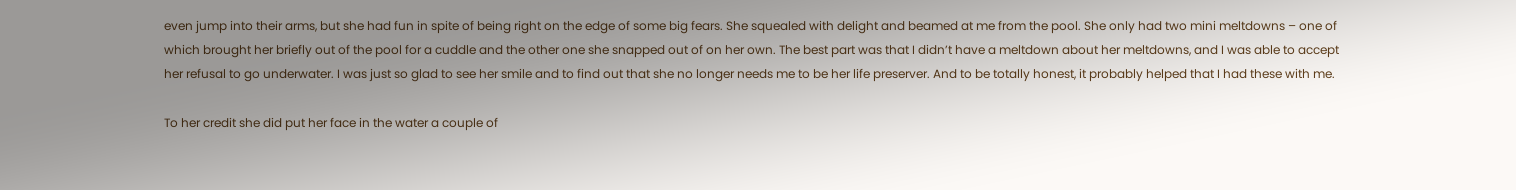even jump into their arms, but she had fun in spite of being right on the edge of some big fears. She squealed with delight and beamed at me from the pool. She only had two mini meltdowns – one of which brought her briefly out of the pool for a cuddle and the other one she snapped out of on her own. The best part was that I didn’t have a meltdown about her meltdowns, and I was able to accept her refusal to go underwater. I was just so glad to see her smile and to find out that she no longer needs me to be her life preserver. And to be totally honest, it probably helped that I had these with me.

To her credit she did put her face in the water a couple of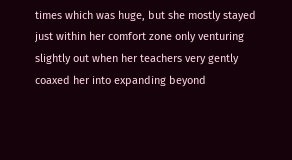times which was huge, but she mostly stayed just within her comfort zone only venturing slightly out when her teachers very gently coaxed her into expanding beyond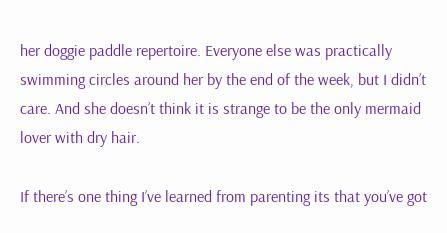her doggie paddle repertoire. Everyone else was practically swimming circles around her by the end of the week, but I didn’t care. And she doesn’t think it is strange to be the only mermaid lover with dry hair.

If there’s one thing I’ve learned from parenting its that you’ve got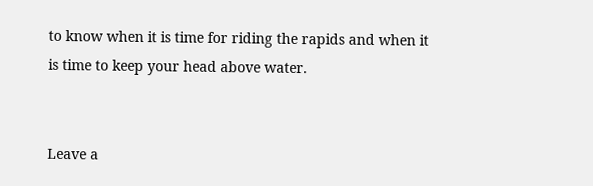to know when it is time for riding the rapids and when it is time to keep your head above water.


Leave a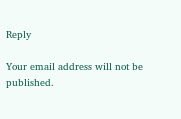Reply

Your email address will not be published.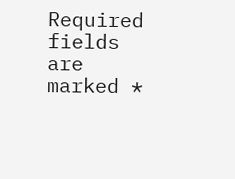Required fields are marked *